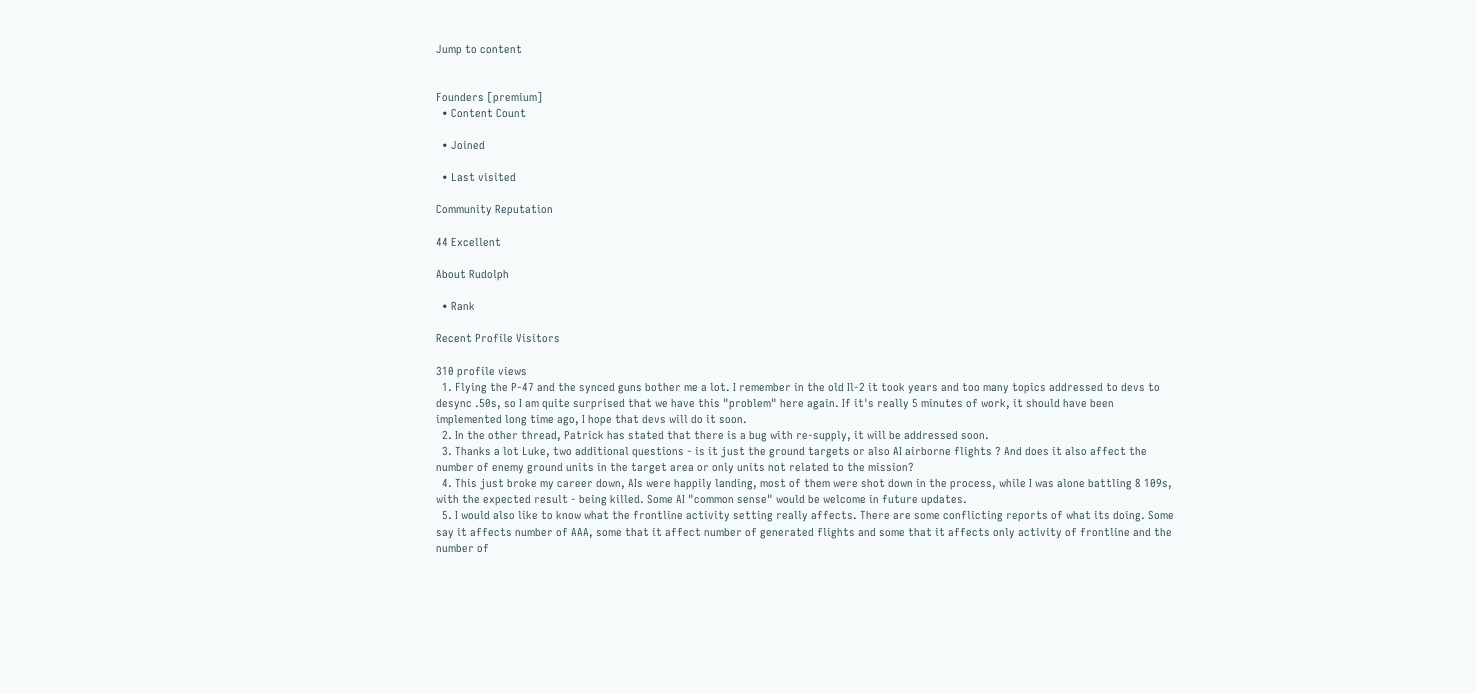Jump to content


Founders [premium]
  • Content Count

  • Joined

  • Last visited

Community Reputation

44 Excellent

About Rudolph

  • Rank

Recent Profile Visitors

310 profile views
  1. Flying the P-47 and the synced guns bother me a lot. I remember in the old Il-2 it took years and too many topics addressed to devs to desync .50s, so I am quite surprised that we have this "problem" here again. If it's really 5 minutes of work, it should have been implemented long time ago, I hope that devs will do it soon.
  2. In the other thread, Patrick has stated that there is a bug with re-supply, it will be addressed soon.
  3. Thanks a lot Luke, two additional questions - is it just the ground targets or also AI airborne flights ? And does it also affect the number of enemy ground units in the target area or only units not related to the mission?
  4. This just broke my career down, AIs were happily landing, most of them were shot down in the process, while I was alone battling 8 109s, with the expected result - being killed. Some AI "common sense" would be welcome in future updates.
  5. I would also like to know what the frontline activity setting really affects. There are some conflicting reports of what its doing. Some say it affects number of AAA, some that it affect number of generated flights and some that it affects only activity of frontline and the number of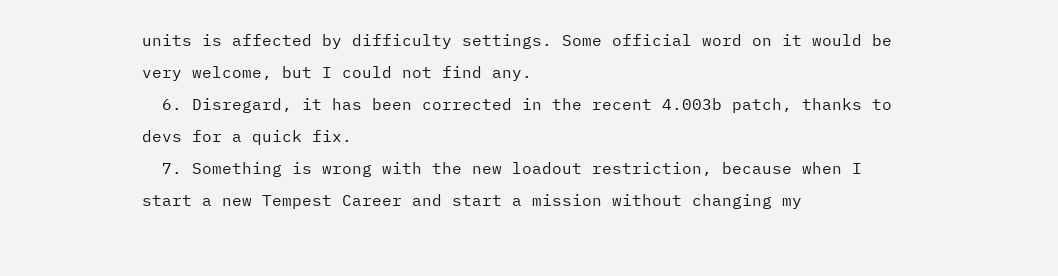units is affected by difficulty settings. Some official word on it would be very welcome, but I could not find any.
  6. Disregard, it has been corrected in the recent 4.003b patch, thanks to devs for a quick fix.
  7. Something is wrong with the new loadout restriction, because when I start a new Tempest Career and start a mission without changing my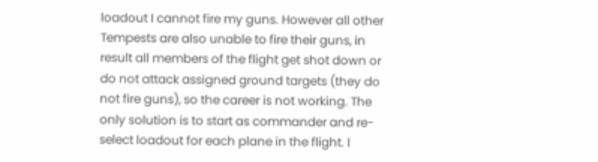loadout I cannot fire my guns. However all other Tempests are also unable to fire their guns, in result all members of the flight get shot down or do not attack assigned ground targets (they do not fire guns), so the career is not working. The only solution is to start as commander and re-select loadout for each plane in the flight. I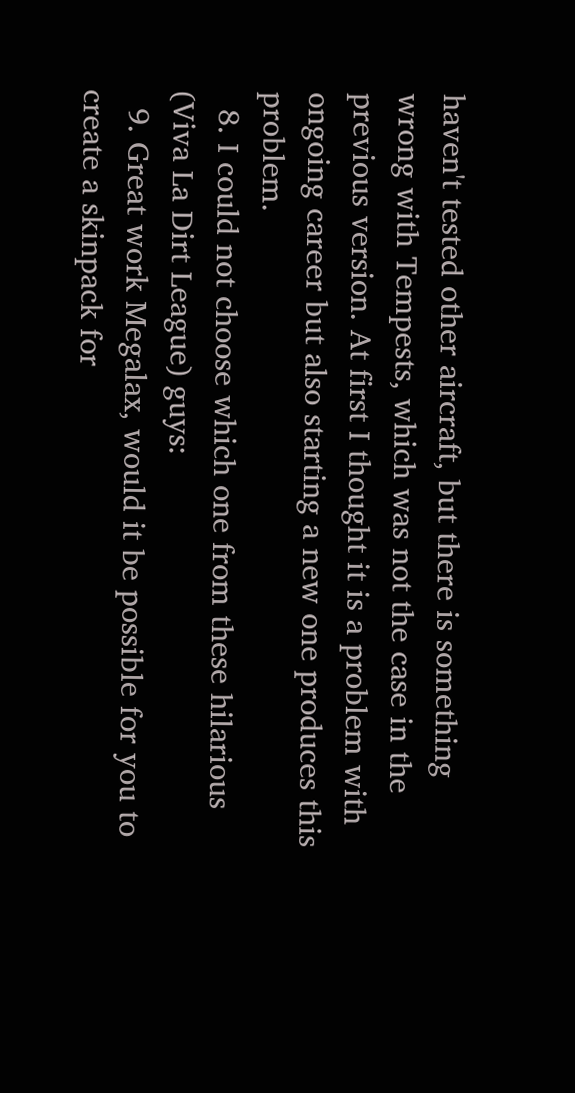haven't tested other aircraft, but there is something wrong with Tempests, which was not the case in the previous version. At first I thought it is a problem with ongoing career but also starting a new one produces this problem.
  8. I could not choose which one from these hilarious (Viva La Dirt League) guys:
  9. Great work Megalax, would it be possible for you to create a skinpack for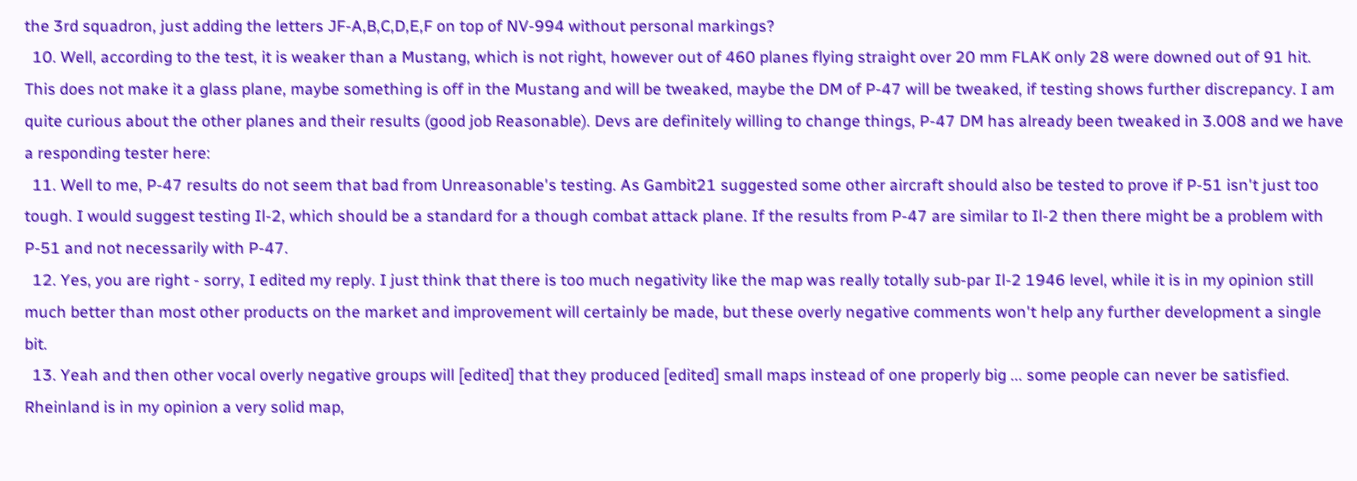the 3rd squadron, just adding the letters JF-A,B,C,D,E,F on top of NV-994 without personal markings?
  10. Well, according to the test, it is weaker than a Mustang, which is not right, however out of 460 planes flying straight over 20 mm FLAK only 28 were downed out of 91 hit. This does not make it a glass plane, maybe something is off in the Mustang and will be tweaked, maybe the DM of P-47 will be tweaked, if testing shows further discrepancy. I am quite curious about the other planes and their results (good job Reasonable). Devs are definitely willing to change things, P-47 DM has already been tweaked in 3.008 and we have a responding tester here:
  11. Well to me, P-47 results do not seem that bad from Unreasonable's testing. As Gambit21 suggested some other aircraft should also be tested to prove if P-51 isn't just too tough. I would suggest testing Il-2, which should be a standard for a though combat attack plane. If the results from P-47 are similar to Il-2 then there might be a problem with P-51 and not necessarily with P-47.
  12. Yes, you are right - sorry, I edited my reply. I just think that there is too much negativity like the map was really totally sub-par Il-2 1946 level, while it is in my opinion still much better than most other products on the market and improvement will certainly be made, but these overly negative comments won't help any further development a single bit.
  13. Yeah and then other vocal overly negative groups will [edited] that they produced [edited] small maps instead of one properly big ... some people can never be satisfied. Rheinland is in my opinion a very solid map,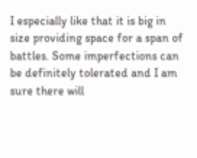I especially like that it is big in size providing space for a span of battles. Some imperfections can be definitely tolerated and I am sure there will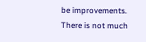be improvements. There is not much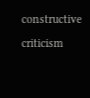constructive criticism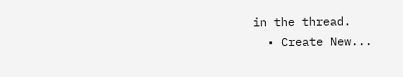in the thread.
  • Create New...